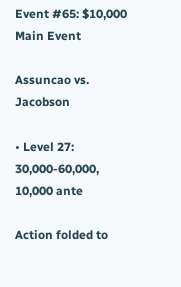Event #65: $10,000 Main Event

Assuncao vs. Jacobson

• Level 27: 30,000-60,000, 10,000 ante

Action folded to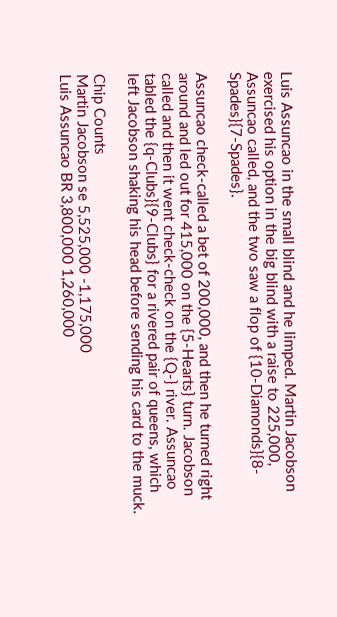Luis Assuncao in the small blind and he limped. Martin Jacobson exercised his option in the big blind with a raise to 225,000, Assuncao called, and the two saw a flop of {10-Diamonds}{8-Spades}{7-Spades}.

Assuncao check-called a bet of 200,000, and then he turned right around and led out for 415,000 on the {5-Hearts} turn. Jacobson called and then it went check-check on the {Q-} river. Assuncao tabled the {q-Clubs}{9-Clubs} for a rivered pair of queens, which left Jacobson shaking his head before sending his card to the muck.

Chip Counts
Martin Jacobson se 5,525,000 -1,175,000
Luis Assuncao BR 3,800,000 1,260,000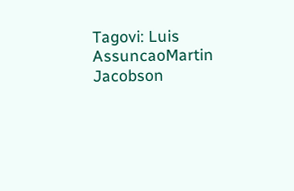Tagovi: Luis AssuncaoMartin Jacobson